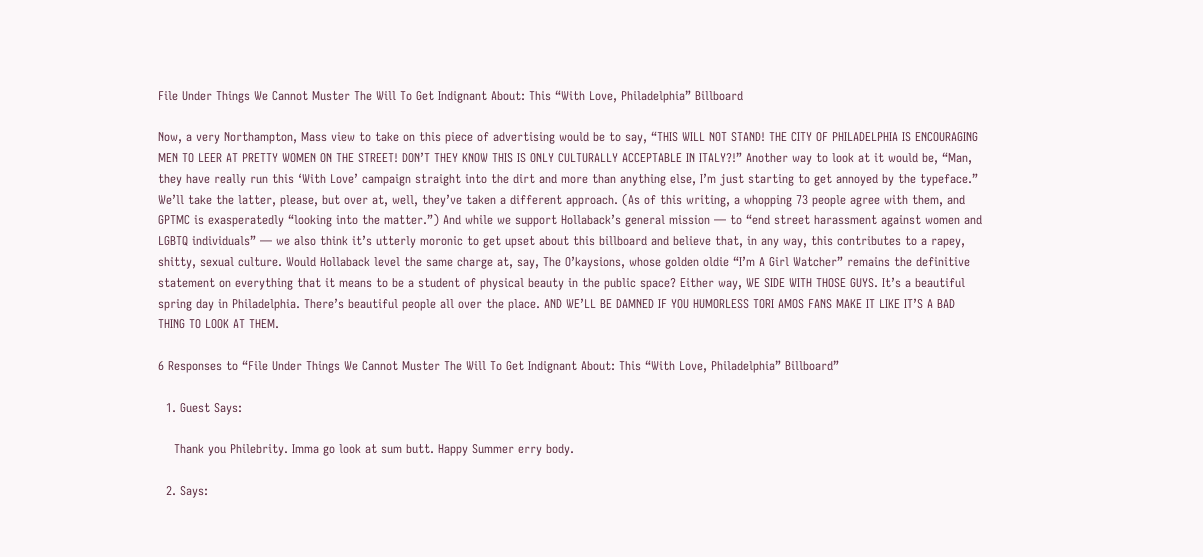File Under Things We Cannot Muster The Will To Get Indignant About: This “With Love, Philadelphia” Billboard

Now, a very Northampton, Mass view to take on this piece of advertising would be to say, “THIS WILL NOT STAND! THE CITY OF PHILADELPHIA IS ENCOURAGING MEN TO LEER AT PRETTY WOMEN ON THE STREET! DON’T THEY KNOW THIS IS ONLY CULTURALLY ACCEPTABLE IN ITALY?!” Another way to look at it would be, “Man, they have really run this ‘With Love’ campaign straight into the dirt and more than anything else, I’m just starting to get annoyed by the typeface.” We’ll take the latter, please, but over at, well, they’ve taken a different approach. (As of this writing, a whopping 73 people agree with them, and GPTMC is exasperatedly “looking into the matter.”) And while we support Hollaback’s general mission — to “end street harassment against women and LGBTQ individuals” — we also think it’s utterly moronic to get upset about this billboard and believe that, in any way, this contributes to a rapey, shitty, sexual culture. Would Hollaback level the same charge at, say, The O’kaysions, whose golden oldie “I’m A Girl Watcher” remains the definitive statement on everything that it means to be a student of physical beauty in the public space? Either way, WE SIDE WITH THOSE GUYS. It’s a beautiful spring day in Philadelphia. There’s beautiful people all over the place. AND WE’LL BE DAMNED IF YOU HUMORLESS TORI AMOS FANS MAKE IT LIKE IT’S A BAD THING TO LOOK AT THEM.

6 Responses to “File Under Things We Cannot Muster The Will To Get Indignant About: This “With Love, Philadelphia” Billboard”

  1. Guest Says:

    Thank you Philebrity. Imma go look at sum butt. Happy Summer erry body.

  2. Says: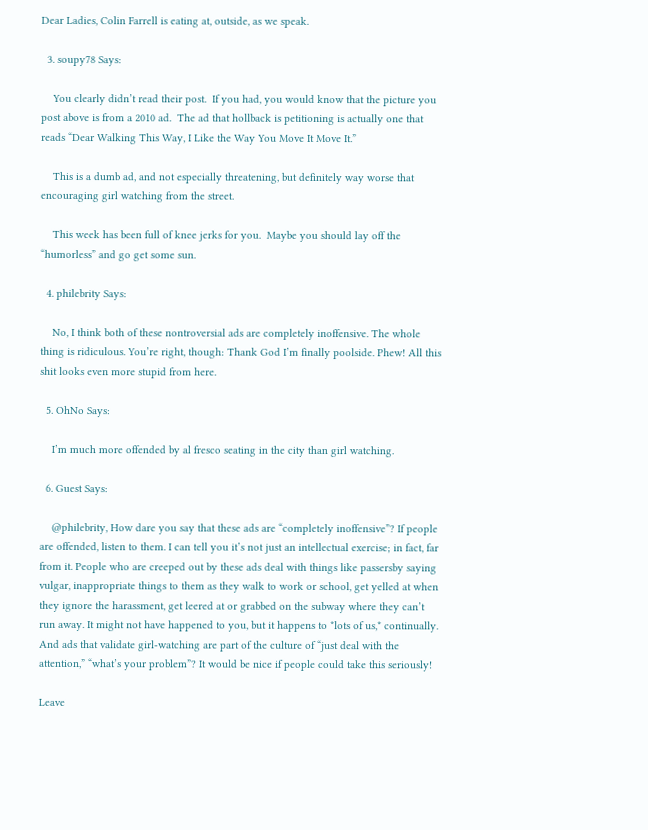Dear Ladies, Colin Farrell is eating at, outside, as we speak.

  3. soupy78 Says:

    You clearly didn’t read their post.  If you had, you would know that the picture you post above is from a 2010 ad.  The ad that hollback is petitioning is actually one that reads “Dear Walking This Way, I Like the Way You Move It Move It.”

    This is a dumb ad, and not especially threatening, but definitely way worse that encouraging girl watching from the street.

    This week has been full of knee jerks for you.  Maybe you should lay off the “humorless” and go get some sun.

  4. philebrity Says:

    No, I think both of these nontroversial ads are completely inoffensive. The whole thing is ridiculous. You’re right, though: Thank God I’m finally poolside. Phew! All this shit looks even more stupid from here.

  5. OhNo Says:

    I’m much more offended by al fresco seating in the city than girl watching.

  6. Guest Says:

    @philebrity, How dare you say that these ads are “completely inoffensive”? If people are offended, listen to them. I can tell you it’s not just an intellectual exercise; in fact, far from it. People who are creeped out by these ads deal with things like passersby saying vulgar, inappropriate things to them as they walk to work or school, get yelled at when they ignore the harassment, get leered at or grabbed on the subway where they can’t run away. It might not have happened to you, but it happens to *lots of us,* continually.  And ads that validate girl-watching are part of the culture of “just deal with the attention,” “what’s your problem”? It would be nice if people could take this seriously!

Leave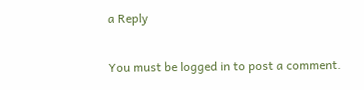a Reply

You must be logged in to post a comment.